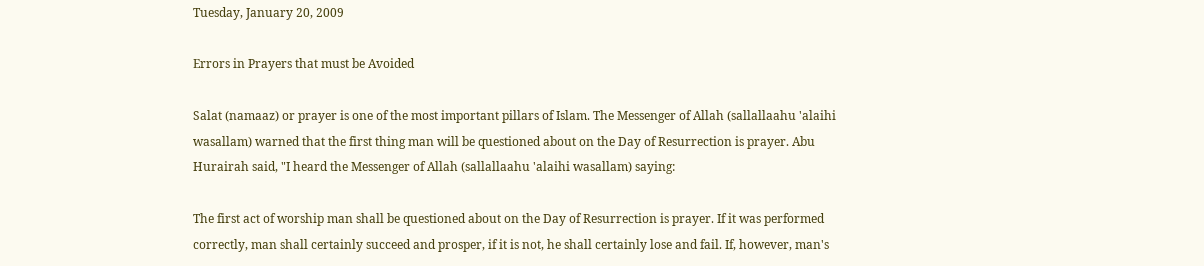Tuesday, January 20, 2009

Errors in Prayers that must be Avoided

Salat (namaaz) or prayer is one of the most important pillars of Islam. The Messenger of Allah (sallallaahu 'alaihi wasallam) warned that the first thing man will be questioned about on the Day of Resurrection is prayer. Abu Hurairah said, "I heard the Messenger of Allah (sallallaahu 'alaihi wasallam) saying:

The first act of worship man shall be questioned about on the Day of Resurrection is prayer. If it was performed correctly, man shall certainly succeed and prosper, if it is not, he shall certainly lose and fail. If, however, man's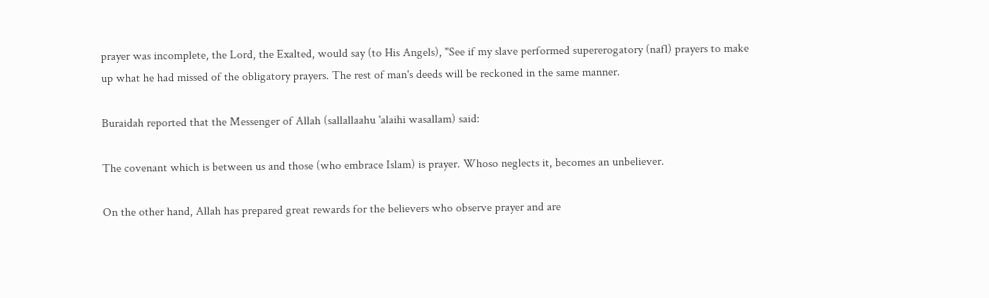prayer was incomplete, the Lord, the Exalted, would say (to His Angels), "See if my slave performed supererogatory (nafl) prayers to make up what he had missed of the obligatory prayers. The rest of man's deeds will be reckoned in the same manner.

Buraidah reported that the Messenger of Allah (sallallaahu 'alaihi wasallam) said:

The covenant which is between us and those (who embrace Islam) is prayer. Whoso neglects it, becomes an unbeliever.

On the other hand, Allah has prepared great rewards for the believers who observe prayer and are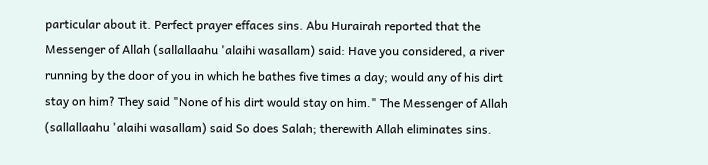particular about it. Perfect prayer effaces sins. Abu Hurairah reported that the Messenger of Allah (sallallaahu 'alaihi wasallam) said: Have you considered, a river running by the door of you in which he bathes five times a day; would any of his dirt stay on him? They said "None of his dirt would stay on him." The Messenger of Allah (sallallaahu 'alaihi wasallam) said So does Salah; therewith Allah eliminates sins.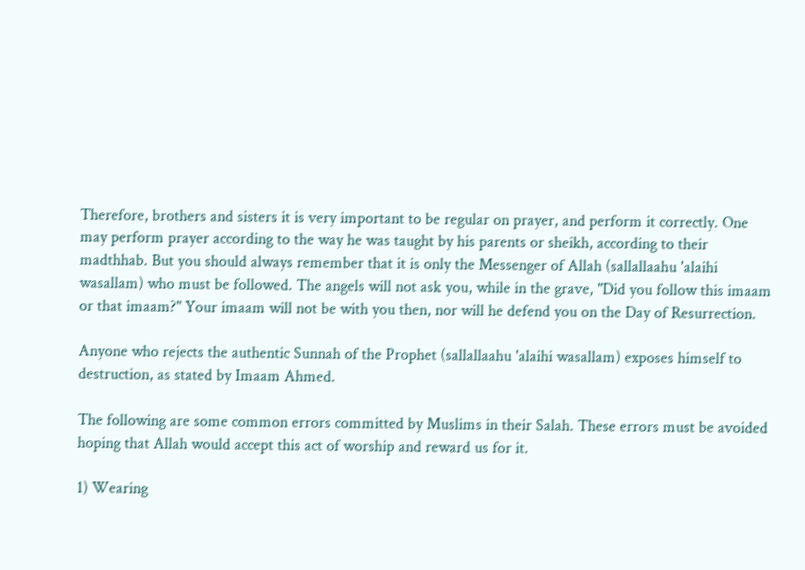Therefore, brothers and sisters it is very important to be regular on prayer, and perform it correctly. One may perform prayer according to the way he was taught by his parents or sheikh, according to their madthhab. But you should always remember that it is only the Messenger of Allah (sallallaahu 'alaihi wasallam) who must be followed. The angels will not ask you, while in the grave, "Did you follow this imaam or that imaam?" Your imaam will not be with you then, nor will he defend you on the Day of Resurrection.

Anyone who rejects the authentic Sunnah of the Prophet (sallallaahu 'alaihi wasallam) exposes himself to destruction, as stated by Imaam Ahmed.

The following are some common errors committed by Muslims in their Salah. These errors must be avoided hoping that Allah would accept this act of worship and reward us for it.

1) Wearing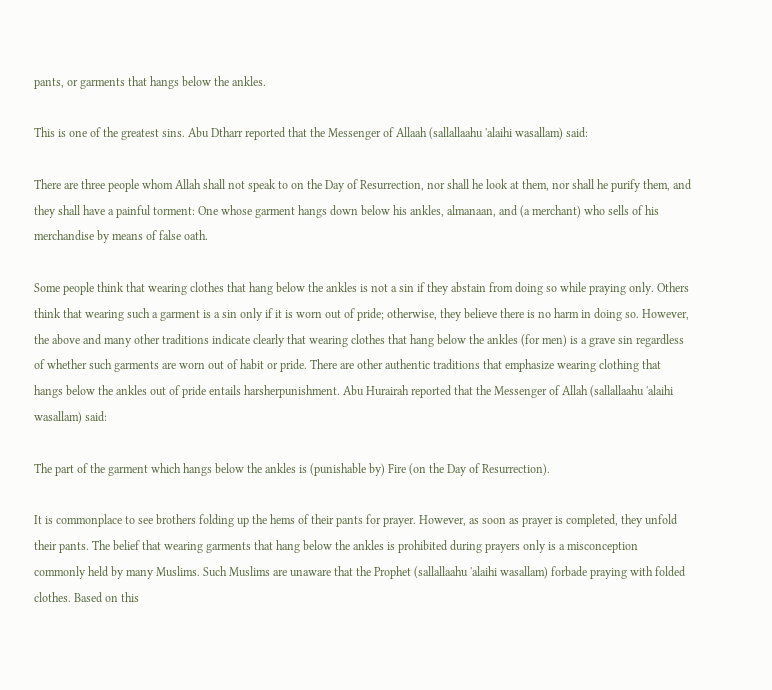pants, or garments that hangs below the ankles.

This is one of the greatest sins. Abu Dtharr reported that the Messenger of Allaah (sallallaahu 'alaihi wasallam) said:

There are three people whom Allah shall not speak to on the Day of Resurrection, nor shall he look at them, nor shall he purify them, and they shall have a painful torment: One whose garment hangs down below his ankles, almanaan, and (a merchant) who sells of his merchandise by means of false oath.

Some people think that wearing clothes that hang below the ankles is not a sin if they abstain from doing so while praying only. Others think that wearing such a garment is a sin only if it is worn out of pride; otherwise, they believe there is no harm in doing so. However, the above and many other traditions indicate clearly that wearing clothes that hang below the ankles (for men) is a grave sin regardless of whether such garments are worn out of habit or pride. There are other authentic traditions that emphasize wearing clothing that hangs below the ankles out of pride entails harsherpunishment. Abu Hurairah reported that the Messenger of Allah (sallallaahu 'alaihi wasallam) said:

The part of the garment which hangs below the ankles is (punishable by) Fire (on the Day of Resurrection).

It is commonplace to see brothers folding up the hems of their pants for prayer. However, as soon as prayer is completed, they unfold their pants. The belief that wearing garments that hang below the ankles is prohibited during prayers only is a misconception commonly held by many Muslims. Such Muslims are unaware that the Prophet (sallallaahu 'alaihi wasallam) forbade praying with folded clothes. Based on this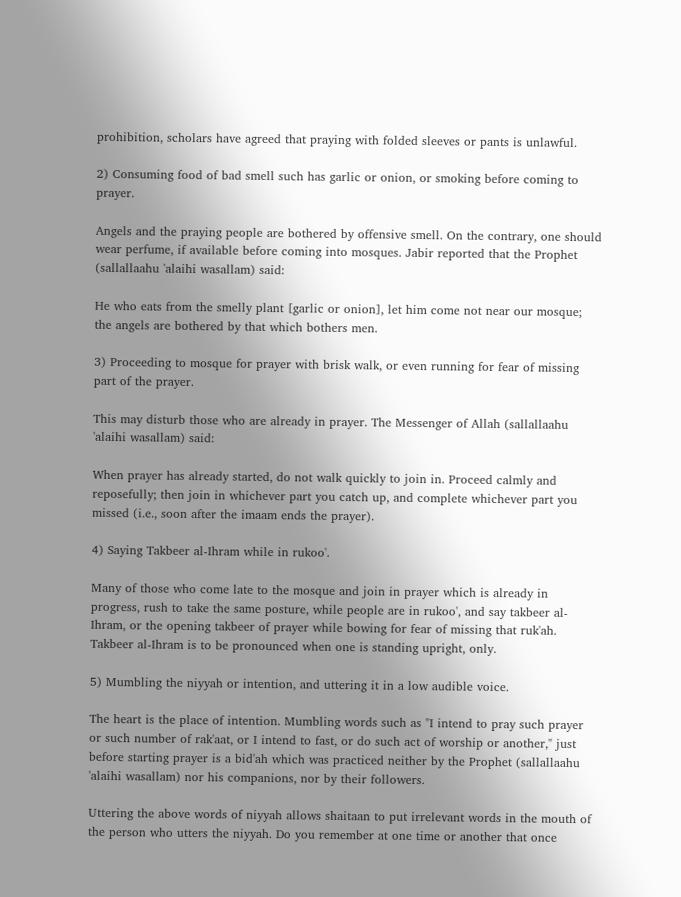prohibition, scholars have agreed that praying with folded sleeves or pants is unlawful.

2) Consuming food of bad smell such has garlic or onion, or smoking before coming to prayer.

Angels and the praying people are bothered by offensive smell. On the contrary, one should wear perfume, if available before coming into mosques. Jabir reported that the Prophet (sallallaahu 'alaihi wasallam) said:

He who eats from the smelly plant [garlic or onion], let him come not near our mosque; the angels are bothered by that which bothers men.

3) Proceeding to mosque for prayer with brisk walk, or even running for fear of missing part of the prayer.

This may disturb those who are already in prayer. The Messenger of Allah (sallallaahu 'alaihi wasallam) said:

When prayer has already started, do not walk quickly to join in. Proceed calmly and reposefully; then join in whichever part you catch up, and complete whichever part you missed (i.e., soon after the imaam ends the prayer).

4) Saying Takbeer al-Ihram while in rukoo'.

Many of those who come late to the mosque and join in prayer which is already in progress, rush to take the same posture, while people are in rukoo', and say takbeer al-Ihram, or the opening takbeer of prayer while bowing for fear of missing that ruk'ah. Takbeer al-Ihram is to be pronounced when one is standing upright, only.

5) Mumbling the niyyah or intention, and uttering it in a low audible voice.

The heart is the place of intention. Mumbling words such as "I intend to pray such prayer or such number of rak'aat, or I intend to fast, or do such act of worship or another," just before starting prayer is a bid'ah which was practiced neither by the Prophet (sallallaahu 'alaihi wasallam) nor his companions, nor by their followers.

Uttering the above words of niyyah allows shaitaan to put irrelevant words in the mouth of the person who utters the niyyah. Do you remember at one time or another that once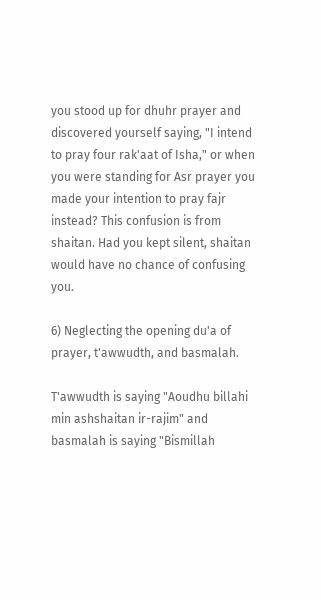you stood up for dhuhr prayer and discovered yourself saying, "I intend to pray four rak'aat of Isha," or when you were standing for Asr prayer you made your intention to pray fajr instead? This confusion is from shaitan. Had you kept silent, shaitan would have no chance of confusing you.

6) Neglecting the opening du'a of prayer, t'awwudth, and basmalah.

T'awwudth is saying "Aoudhu billahi min ashshaitan ir-rajim" and basmalah is saying "Bismillah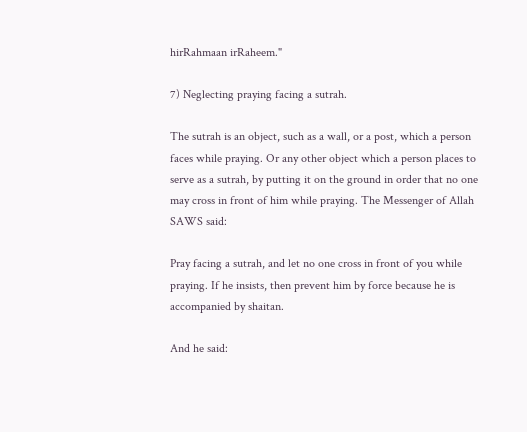hirRahmaan irRaheem."

7) Neglecting praying facing a sutrah.

The sutrah is an object, such as a wall, or a post, which a person faces while praying. Or any other object which a person places to serve as a sutrah, by putting it on the ground in order that no one may cross in front of him while praying. The Messenger of Allah SAWS said:

Pray facing a sutrah, and let no one cross in front of you while praying. If he insists, then prevent him by force because he is accompanied by shaitan.

And he said: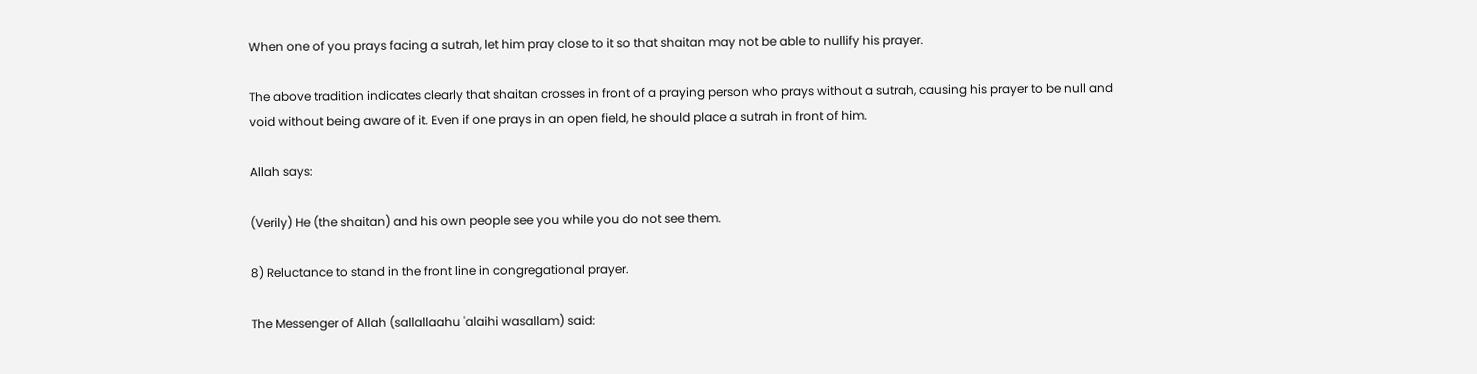When one of you prays facing a sutrah, let him pray close to it so that shaitan may not be able to nullify his prayer.

The above tradition indicates clearly that shaitan crosses in front of a praying person who prays without a sutrah, causing his prayer to be null and void without being aware of it. Even if one prays in an open field, he should place a sutrah in front of him.

Allah says:

(Verily) He (the shaitan) and his own people see you while you do not see them.

8) Reluctance to stand in the front line in congregational prayer.

The Messenger of Allah (sallallaahu 'alaihi wasallam) said: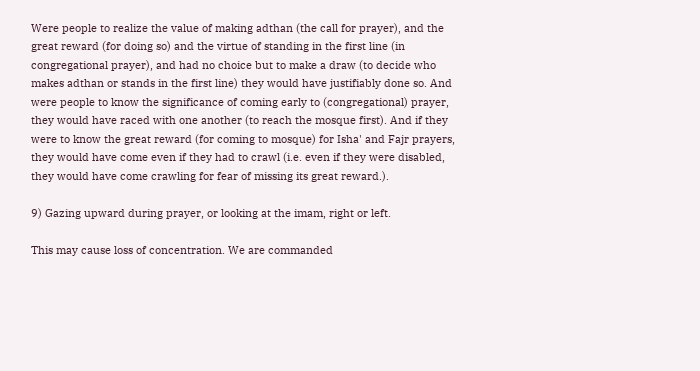Were people to realize the value of making adthan (the call for prayer), and the great reward (for doing so) and the virtue of standing in the first line (in congregational prayer), and had no choice but to make a draw (to decide who makes adthan or stands in the first line) they would have justifiably done so. And were people to know the significance of coming early to (congregational) prayer, they would have raced with one another (to reach the mosque first). And if they were to know the great reward (for coming to mosque) for Isha' and Fajr prayers, they would have come even if they had to crawl (i.e. even if they were disabled, they would have come crawling for fear of missing its great reward.).

9) Gazing upward during prayer, or looking at the imam, right or left.

This may cause loss of concentration. We are commanded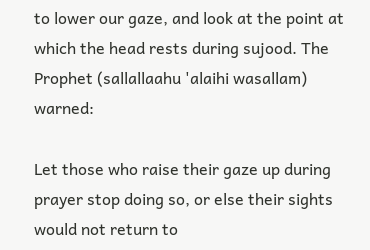to lower our gaze, and look at the point at which the head rests during sujood. The Prophet (sallallaahu 'alaihi wasallam) warned:

Let those who raise their gaze up during prayer stop doing so, or else their sights would not return to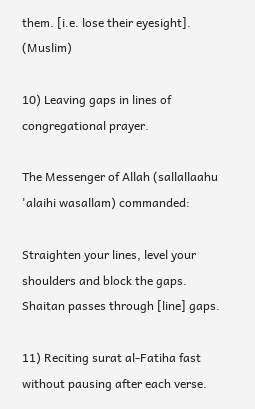them. [i.e. lose their eyesight]. (Muslim)

10) Leaving gaps in lines of congregational prayer.

The Messenger of Allah (sallallaahu 'alaihi wasallam) commanded:

Straighten your lines, level your shoulders and block the gaps. Shaitan passes through [line] gaps.

11) Reciting surat al-Fatiha fast without pausing after each verse.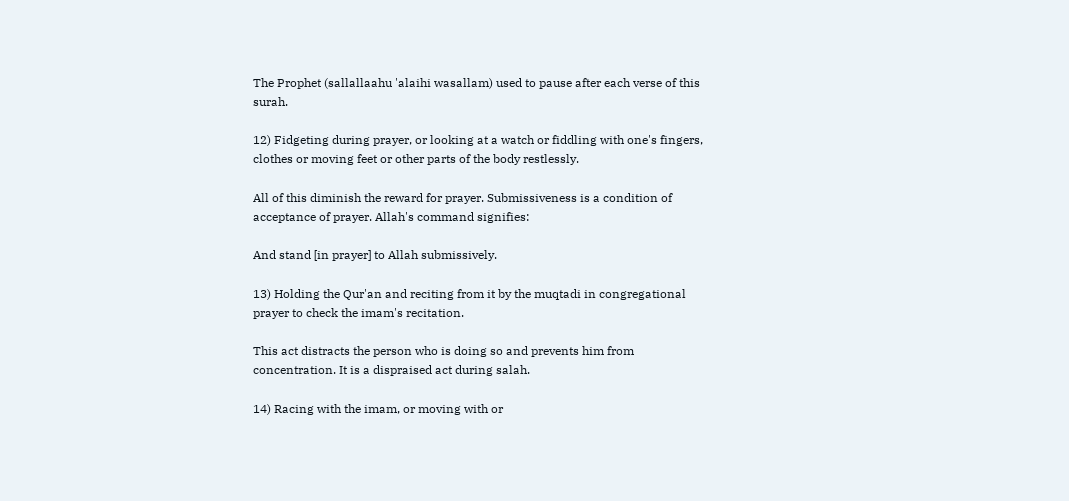The Prophet (sallallaahu 'alaihi wasallam) used to pause after each verse of this surah.

12) Fidgeting during prayer, or looking at a watch or fiddling with one's fingers, clothes or moving feet or other parts of the body restlessly.

All of this diminish the reward for prayer. Submissiveness is a condition of acceptance of prayer. Allah's command signifies:

And stand [in prayer] to Allah submissively.

13) Holding the Qur'an and reciting from it by the muqtadi in congregational prayer to check the imam's recitation.

This act distracts the person who is doing so and prevents him from concentration. It is a dispraised act during salah.

14) Racing with the imam, or moving with or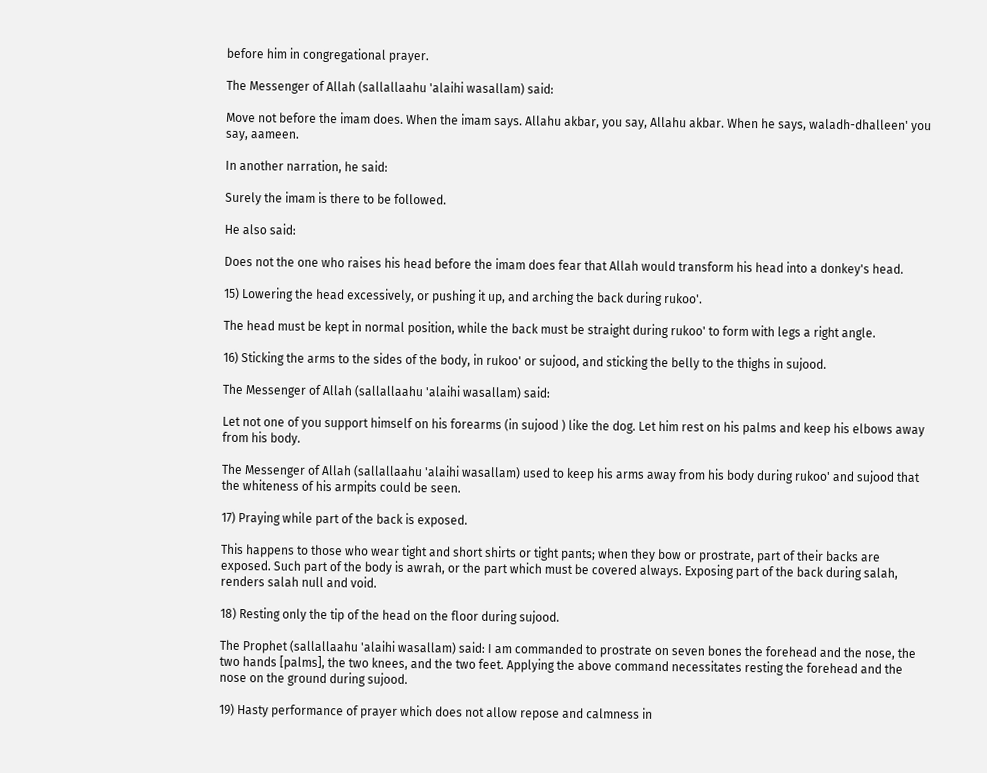before him in congregational prayer.

The Messenger of Allah (sallallaahu 'alaihi wasallam) said:

Move not before the imam does. When the imam says. Allahu akbar, you say, Allahu akbar. When he says, waladh-dhalleen' you say, aameen.

In another narration, he said:

Surely the imam is there to be followed.

He also said:

Does not the one who raises his head before the imam does fear that Allah would transform his head into a donkey's head.

15) Lowering the head excessively, or pushing it up, and arching the back during rukoo'.

The head must be kept in normal position, while the back must be straight during rukoo' to form with legs a right angle.

16) Sticking the arms to the sides of the body, in rukoo' or sujood, and sticking the belly to the thighs in sujood.

The Messenger of Allah (sallallaahu 'alaihi wasallam) said:

Let not one of you support himself on his forearms (in sujood ) like the dog. Let him rest on his palms and keep his elbows away from his body.

The Messenger of Allah (sallallaahu 'alaihi wasallam) used to keep his arms away from his body during rukoo' and sujood that the whiteness of his armpits could be seen.

17) Praying while part of the back is exposed.

This happens to those who wear tight and short shirts or tight pants; when they bow or prostrate, part of their backs are exposed. Such part of the body is awrah, or the part which must be covered always. Exposing part of the back during salah, renders salah null and void.

18) Resting only the tip of the head on the floor during sujood.

The Prophet (sallallaahu 'alaihi wasallam) said: I am commanded to prostrate on seven bones the forehead and the nose, the two hands [palms], the two knees, and the two feet. Applying the above command necessitates resting the forehead and the nose on the ground during sujood.

19) Hasty performance of prayer which does not allow repose and calmness in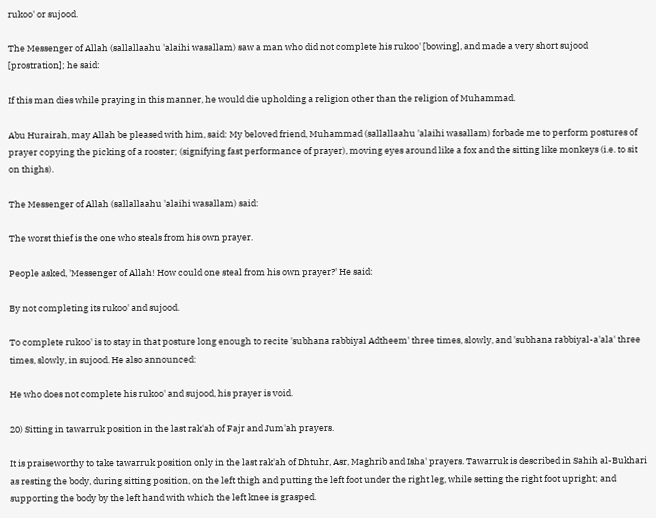rukoo' or sujood.

The Messenger of Allah (sallallaahu 'alaihi wasallam) saw a man who did not complete his rukoo' [bowing], and made a very short sujood [prostration]; he said:

If this man dies while praying in this manner, he would die upholding a religion other than the religion of Muhammad.

Abu Hurairah, may Allah be pleased with him, said: My beloved friend, Muhammad (sallallaahu 'alaihi wasallam) forbade me to perform postures of prayer copying the picking of a rooster; (signifying fast performance of prayer), moving eyes around like a fox and the sitting like monkeys (i.e. to sit on thighs).

The Messenger of Allah (sallallaahu 'alaihi wasallam) said:

The worst thief is the one who steals from his own prayer.

People asked, 'Messenger of Allah! How could one steal from his own prayer?' He said:

By not completing its rukoo' and sujood.

To complete rukoo' is to stay in that posture long enough to recite 'subhana rabbiyal Adtheem' three times, slowly, and 'subhana rabbiyal-a'ala' three times, slowly, in sujood. He also announced:

He who does not complete his rukoo' and sujood, his prayer is void.

20) Sitting in tawarruk position in the last rak'ah of Fajr and Jum'ah prayers.

It is praiseworthy to take tawarruk position only in the last rak'ah of Dhtuhr, Asr, Maghrib and Isha' prayers. Tawarruk is described in Sahih al-Bukhari as resting the body, during sitting position, on the left thigh and putting the left foot under the right leg, while setting the right foot upright; and supporting the body by the left hand with which the left knee is grasped.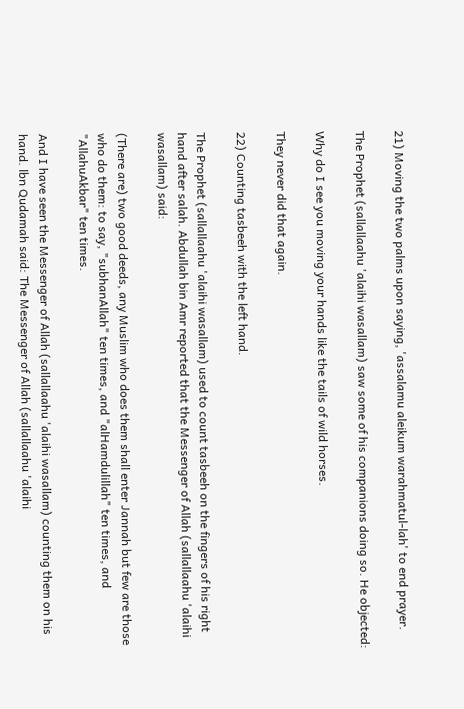21) Moving the two palms upon saying, 'assalamu aleikum warahmatul-lah' to end prayer.

The Prophet (sallallaahu 'alaihi wasallam) saw some of his companions doing so. He objected:

Why do I see you moving your hands like the tails of wild horses.

They never did that again.

22) Counting tasbeeh with the left hand.

The Prophet (sallallaahu 'alaihi wasallam) used to count tasbeeh on the fingers of his right hand after salah. Abdullah bin Amr reported that the Messenger of Allah (sallallaahu 'alaihi wasallam) said:

(There are) two good deeds, any Muslim who does them shall enter Jannah but few are those who do them: to say, "subhanAllah" ten times, and "alHamdulillah" ten times, and "AllahuAkbar" ten times.

And I have seen the Messenger of Allah (sallallaahu 'alaihi wasallam) counting them on his hand. lbn Qudamah said: The Messenger of Allah (sallallaahu 'alaihi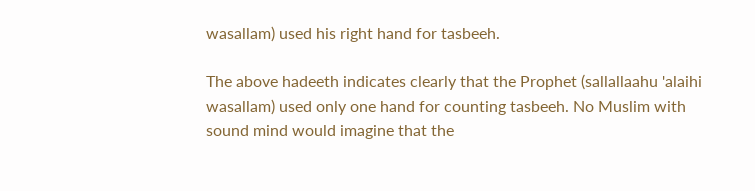wasallam) used his right hand for tasbeeh.

The above hadeeth indicates clearly that the Prophet (sallallaahu 'alaihi wasallam) used only one hand for counting tasbeeh. No Muslim with sound mind would imagine that the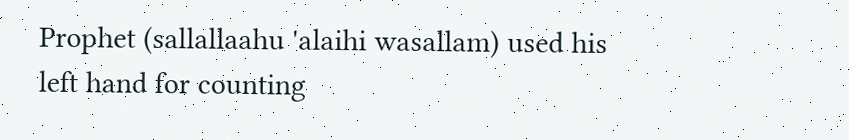Prophet (sallallaahu 'alaihi wasallam) used his left hand for counting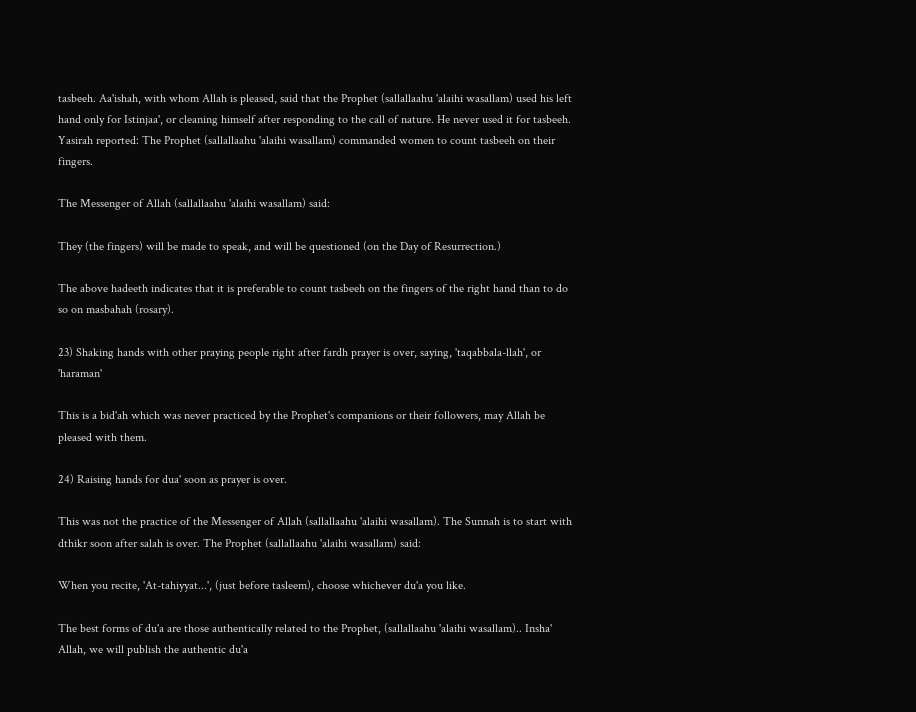tasbeeh. Aa'ishah, with whom Allah is pleased, said that the Prophet (sallallaahu 'alaihi wasallam) used his left hand only for Istinjaa', or cleaning himself after responding to the call of nature. He never used it for tasbeeh. Yasirah reported: The Prophet (sallallaahu 'alaihi wasallam) commanded women to count tasbeeh on their fingers.

The Messenger of Allah (sallallaahu 'alaihi wasallam) said:

They (the fingers) will be made to speak, and will be questioned (on the Day of Resurrection.)

The above hadeeth indicates that it is preferable to count tasbeeh on the fingers of the right hand than to do so on masbahah (rosary).

23) Shaking hands with other praying people right after fardh prayer is over, saying, 'taqabbala-llah', or 'haraman'

This is a bid'ah which was never practiced by the Prophet's companions or their followers, may Allah be pleased with them.

24) Raising hands for dua' soon as prayer is over.

This was not the practice of the Messenger of Allah (sallallaahu 'alaihi wasallam). The Sunnah is to start with dthikr soon after salah is over. The Prophet (sallallaahu 'alaihi wasallam) said:

When you recite, 'At-tahiyyat...', (just before tasleem), choose whichever du'a you like.

The best forms of du'a are those authentically related to the Prophet, (sallallaahu 'alaihi wasallam).. Insha' Allah, we will publish the authentic du'a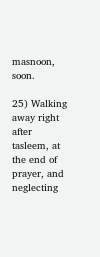masnoon, soon.

25) Walking away right after tasleem, at the end of prayer, and neglecting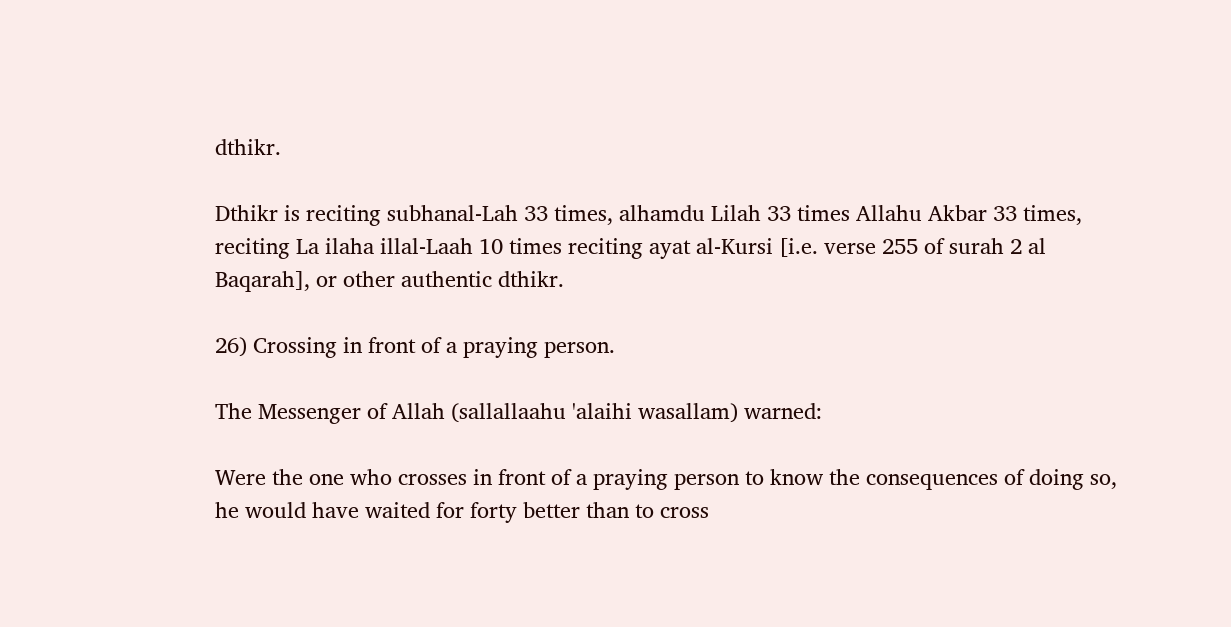dthikr.

Dthikr is reciting subhanal-Lah 33 times, alhamdu Lilah 33 times Allahu Akbar 33 times, reciting La ilaha illal-Laah 10 times reciting ayat al-Kursi [i.e. verse 255 of surah 2 al Baqarah], or other authentic dthikr.

26) Crossing in front of a praying person.

The Messenger of Allah (sallallaahu 'alaihi wasallam) warned:

Were the one who crosses in front of a praying person to know the consequences of doing so, he would have waited for forty better than to cross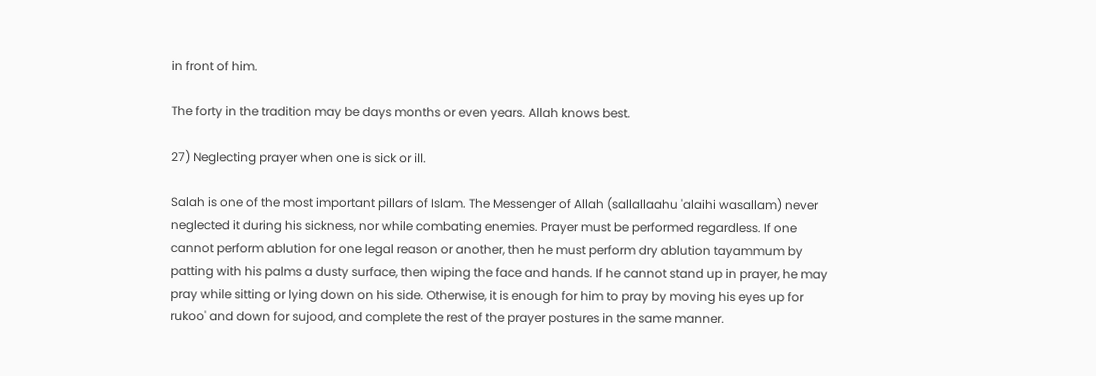in front of him.

The forty in the tradition may be days months or even years. Allah knows best.

27) Neglecting prayer when one is sick or ill.

Salah is one of the most important pillars of Islam. The Messenger of Allah (sallallaahu 'alaihi wasallam) never neglected it during his sickness, nor while combating enemies. Prayer must be performed regardless. If one cannot perform ablution for one legal reason or another, then he must perform dry ablution tayammum by patting with his palms a dusty surface, then wiping the face and hands. If he cannot stand up in prayer, he may pray while sitting or lying down on his side. Otherwise, it is enough for him to pray by moving his eyes up for rukoo' and down for sujood, and complete the rest of the prayer postures in the same manner.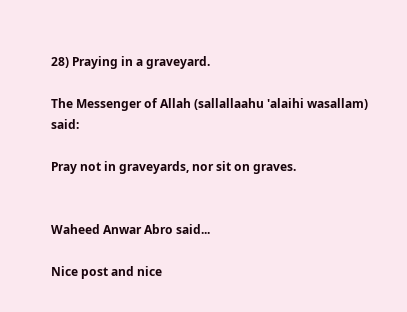28) Praying in a graveyard.

The Messenger of Allah (sallallaahu 'alaihi wasallam) said:

Pray not in graveyards, nor sit on graves.


Waheed Anwar Abro said...

Nice post and nice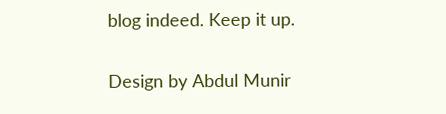blog indeed. Keep it up.

Design by Abdul Munir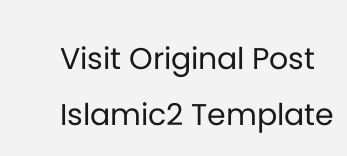Visit Original Post Islamic2 Template